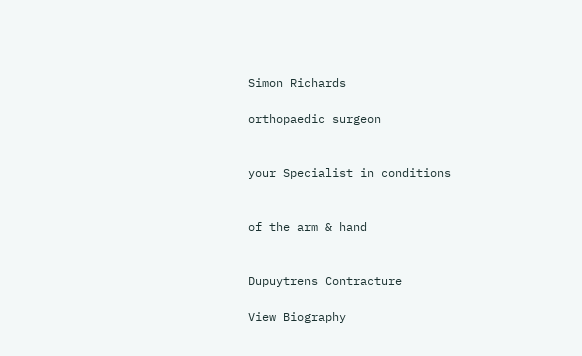Simon Richards

orthopaedic surgeon


your Specialist in conditions


of the arm & hand


Dupuytrens Contracture

View Biography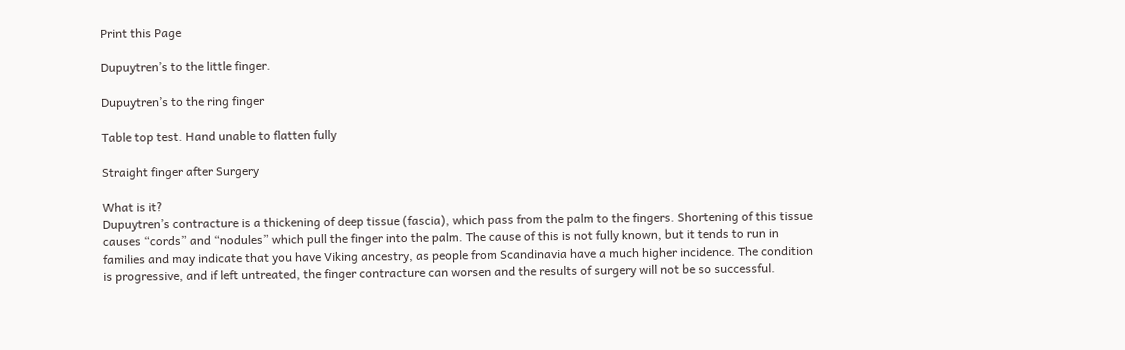Print this Page

Dupuytren’s to the little finger.

Dupuytren’s to the ring finger

Table top test. Hand unable to flatten fully

Straight finger after Surgery

What is it?
Dupuytren’s contracture is a thickening of deep tissue (fascia), which pass from the palm to the fingers. Shortening of this tissue causes “cords” and “nodules” which pull the finger into the palm. The cause of this is not fully known, but it tends to run in families and may indicate that you have Viking ancestry, as people from Scandinavia have a much higher incidence. The condition is progressive, and if left untreated, the finger contracture can worsen and the results of surgery will not be so successful.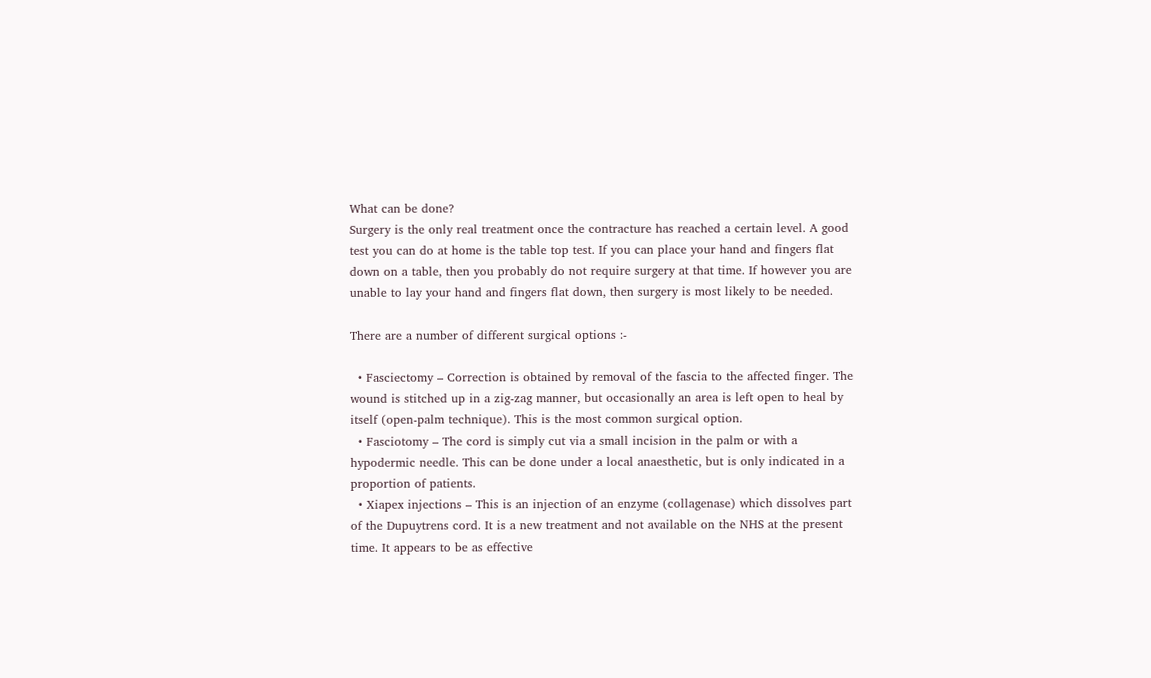What can be done?
Surgery is the only real treatment once the contracture has reached a certain level. A good test you can do at home is the table top test. If you can place your hand and fingers flat down on a table, then you probably do not require surgery at that time. If however you are unable to lay your hand and fingers flat down, then surgery is most likely to be needed.

There are a number of different surgical options :-

  • Fasciectomy – Correction is obtained by removal of the fascia to the affected finger. The wound is stitched up in a zig-zag manner, but occasionally an area is left open to heal by itself (open-palm technique). This is the most common surgical option.
  • Fasciotomy – The cord is simply cut via a small incision in the palm or with a hypodermic needle. This can be done under a local anaesthetic, but is only indicated in a proportion of patients.
  • Xiapex injections – This is an injection of an enzyme (collagenase) which dissolves part of the Dupuytrens cord. It is a new treatment and not available on the NHS at the present time. It appears to be as effective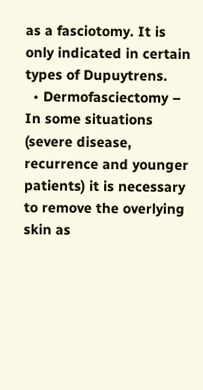as a fasciotomy. It is only indicated in certain types of Dupuytrens.
  • Dermofasciectomy – In some situations (severe disease, recurrence and younger patients) it is necessary to remove the overlying skin as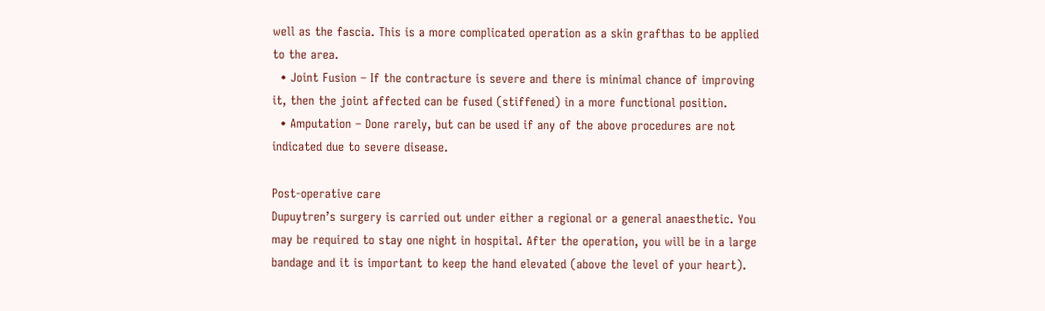well as the fascia. This is a more complicated operation as a skin grafthas to be applied to the area.
  • Joint Fusion – If the contracture is severe and there is minimal chance of improving it, then the joint affected can be fused (stiffened) in a more functional position.
  • Amputation – Done rarely, but can be used if any of the above procedures are not indicated due to severe disease.

Post-operative care
Dupuytren’s surgery is carried out under either a regional or a general anaesthetic. You may be required to stay one night in hospital. After the operation, you will be in a large bandage and it is important to keep the hand elevated (above the level of your heart).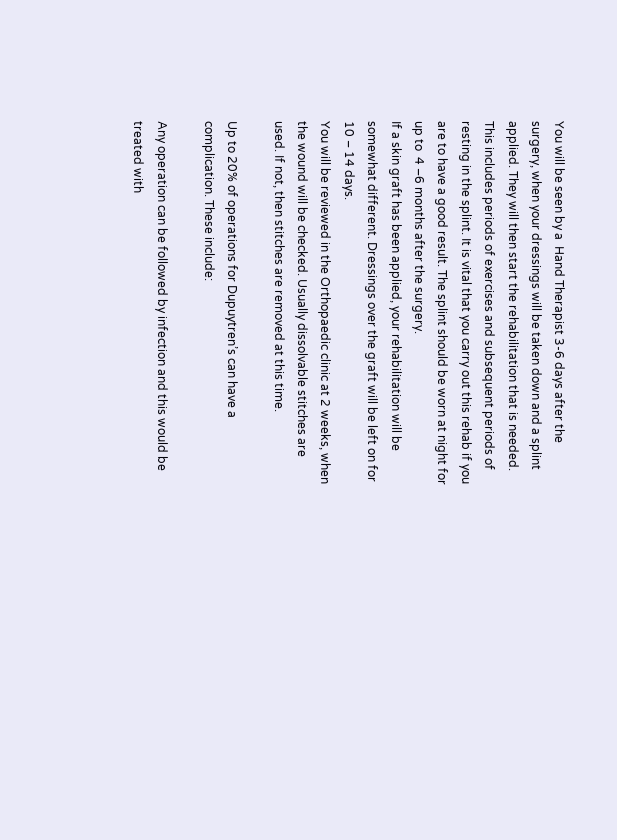You will be seen by a  Hand Therapist 3-6 days after the surgery, when your dressings will be taken down and a splint applied. They will then start the rehabilitation that is needed. This includes periods of exercises and subsequent periods of resting in the splint. It is vital that you carry out this rehab if you are to have a good result. The splint should be worn at night for up to  4 –6 months after the surgery.
If a skin graft has been applied, your rehabilitation will be somewhat different. Dressings over the graft will be left on for 10 – 14 days.
You will be reviewed in the Orthopaedic clinic at 2 weeks, when the wound will be checked. Usually dissolvable stitches are used. If not, then stitches are removed at this time.

Up to 20% of operations for Dupuytren’s can have a complication. These include:

Any operation can be followed by infection and this would be treated with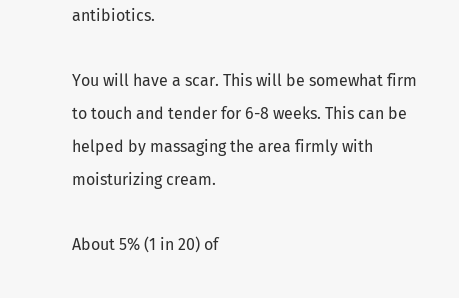antibiotics.

You will have a scar. This will be somewhat firm to touch and tender for 6-8 weeks. This can be helped by massaging the area firmly with moisturizing cream.

About 5% (1 in 20) of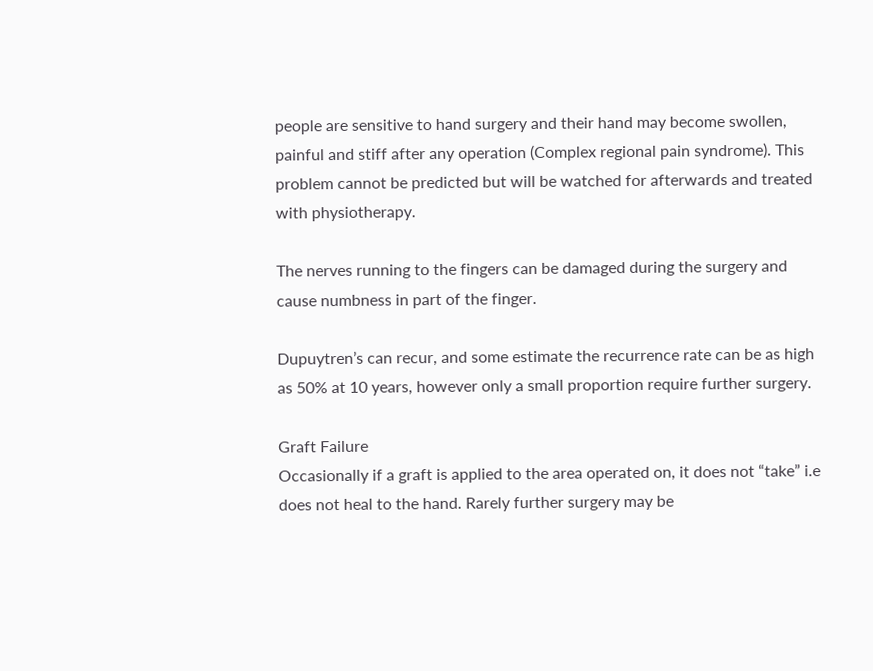people are sensitive to hand surgery and their hand may become swollen, painful and stiff after any operation (Complex regional pain syndrome). This problem cannot be predicted but will be watched for afterwards and treated with physiotherapy.

The nerves running to the fingers can be damaged during the surgery and cause numbness in part of the finger.

Dupuytren’s can recur, and some estimate the recurrence rate can be as high as 50% at 10 years, however only a small proportion require further surgery.

Graft Failure
Occasionally if a graft is applied to the area operated on, it does not “take” i.e does not heal to the hand. Rarely further surgery may be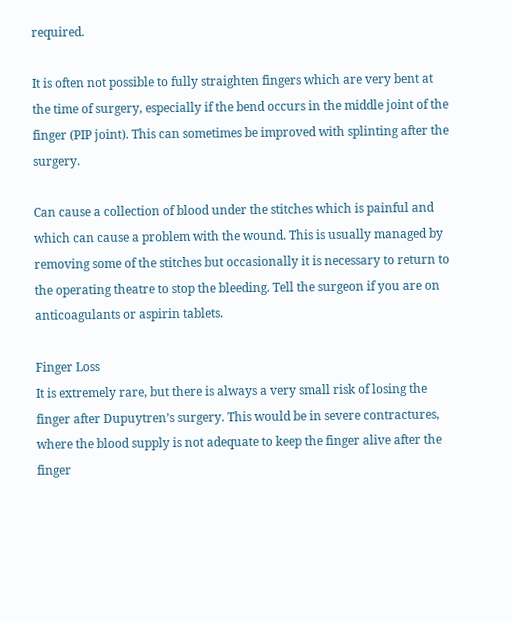required.

It is often not possible to fully straighten fingers which are very bent at the time of surgery, especially if the bend occurs in the middle joint of the finger (PIP joint). This can sometimes be improved with splinting after the surgery.

Can cause a collection of blood under the stitches which is painful and which can cause a problem with the wound. This is usually managed by removing some of the stitches but occasionally it is necessary to return to the operating theatre to stop the bleeding. Tell the surgeon if you are on anticoagulants or aspirin tablets.

Finger Loss
It is extremely rare, but there is always a very small risk of losing the finger after Dupuytren’s surgery. This would be in severe contractures, where the blood supply is not adequate to keep the finger alive after the finger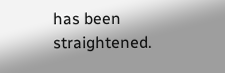has been straightened.